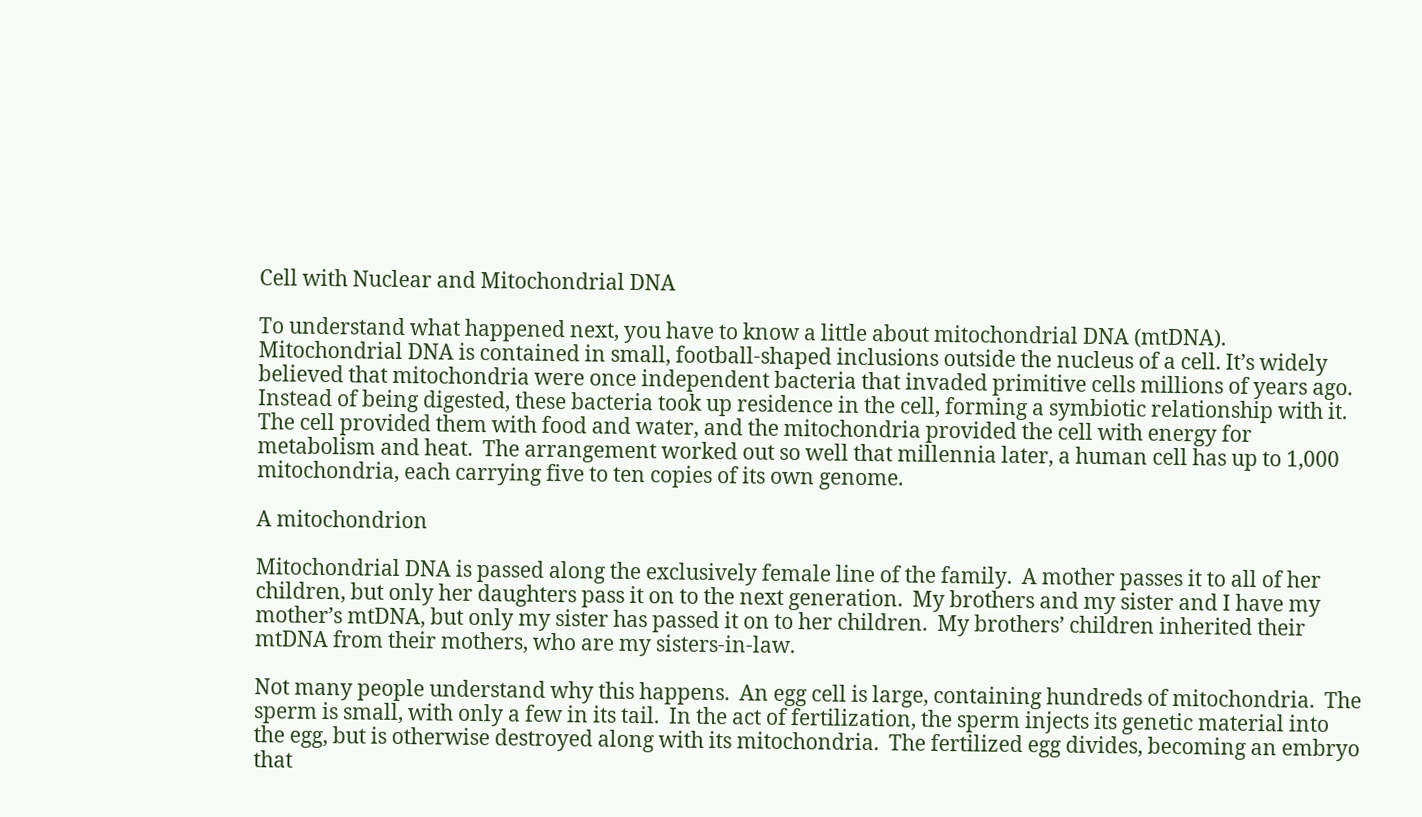Cell with Nuclear and Mitochondrial DNA

To understand what happened next, you have to know a little about mitochondrial DNA (mtDNA).  Mitochondrial DNA is contained in small, football-shaped inclusions outside the nucleus of a cell. It’s widely believed that mitochondria were once independent bacteria that invaded primitive cells millions of years ago.  Instead of being digested, these bacteria took up residence in the cell, forming a symbiotic relationship with it.  The cell provided them with food and water, and the mitochondria provided the cell with energy for metabolism and heat.  The arrangement worked out so well that millennia later, a human cell has up to 1,000 mitochondria, each carrying five to ten copies of its own genome.

A mitochondrion

Mitochondrial DNA is passed along the exclusively female line of the family.  A mother passes it to all of her children, but only her daughters pass it on to the next generation.  My brothers and my sister and I have my mother’s mtDNA, but only my sister has passed it on to her children.  My brothers’ children inherited their mtDNA from their mothers, who are my sisters-in-law.

Not many people understand why this happens.  An egg cell is large, containing hundreds of mitochondria.  The sperm is small, with only a few in its tail.  In the act of fertilization, the sperm injects its genetic material into the egg, but is otherwise destroyed along with its mitochondria.  The fertilized egg divides, becoming an embryo that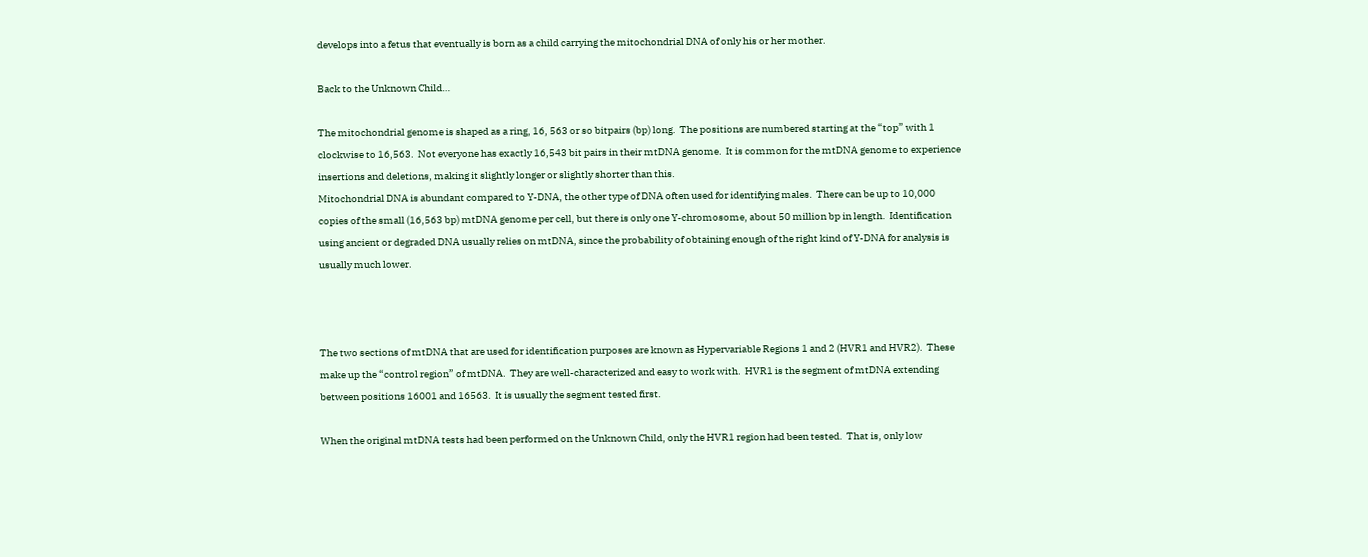develops into a fetus that eventually is born as a child carrying the mitochondrial DNA of only his or her mother.

Back to the Unknown Child…

The mitochondrial genome is shaped as a ring, 16, 563 or so bitpairs (bp) long.  The positions are numbered starting at the “top” with 1 clockwise to 16,563.  Not everyone has exactly 16,543 bit pairs in their mtDNA genome.  It is common for the mtDNA genome to experience insertions and deletions, making it slightly longer or slightly shorter than this.
Mitochondrial DNA is abundant compared to Y-DNA, the other type of DNA often used for identifying males.  There can be up to 10,000 copies of the small (16,563 bp) mtDNA genome per cell, but there is only one Y-chromosome, about 50 million bp in length.  Identification using ancient or degraded DNA usually relies on mtDNA, since the probability of obtaining enough of the right kind of Y-DNA for analysis is usually much lower.



The two sections of mtDNA that are used for identification purposes are known as Hypervariable Regions 1 and 2 (HVR1 and HVR2).  These make up the “control region” of mtDNA.  They are well-characterized and easy to work with.  HVR1 is the segment of mtDNA extending between positions 16001 and 16563.  It is usually the segment tested first.

When the original mtDNA tests had been performed on the Unknown Child, only the HVR1 region had been tested.  That is, only low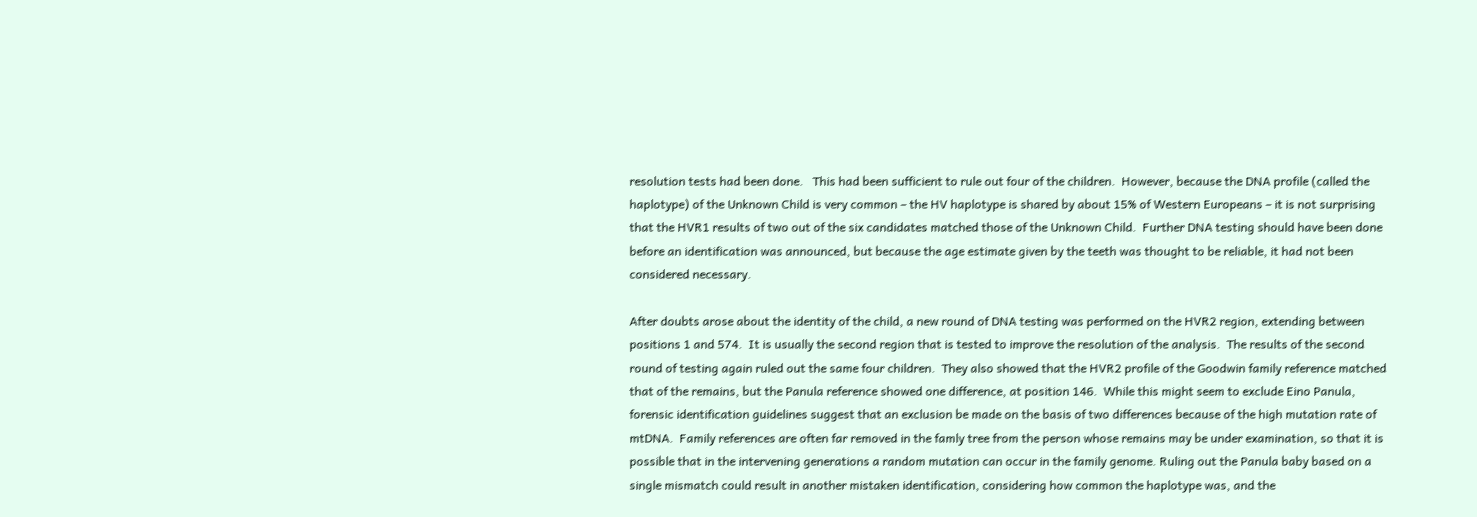resolution tests had been done.   This had been sufficient to rule out four of the children.  However, because the DNA profile (called the haplotype) of the Unknown Child is very common – the HV haplotype is shared by about 15% of Western Europeans – it is not surprising that the HVR1 results of two out of the six candidates matched those of the Unknown Child.  Further DNA testing should have been done before an identification was announced, but because the age estimate given by the teeth was thought to be reliable, it had not been considered necessary.

After doubts arose about the identity of the child, a new round of DNA testing was performed on the HVR2 region, extending between positions 1 and 574.  It is usually the second region that is tested to improve the resolution of the analysis.  The results of the second round of testing again ruled out the same four children.  They also showed that the HVR2 profile of the Goodwin family reference matched that of the remains, but the Panula reference showed one difference, at position 146.  While this might seem to exclude Eino Panula, forensic identification guidelines suggest that an exclusion be made on the basis of two differences because of the high mutation rate of mtDNA.  Family references are often far removed in the famly tree from the person whose remains may be under examination, so that it is possible that in the intervening generations a random mutation can occur in the family genome. Ruling out the Panula baby based on a single mismatch could result in another mistaken identification, considering how common the haplotype was, and the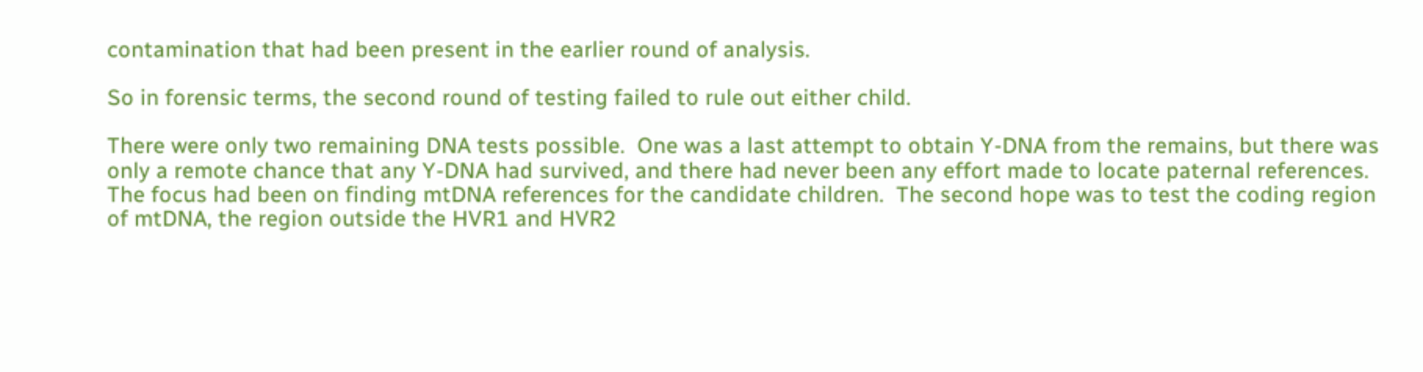contamination that had been present in the earlier round of analysis.

So in forensic terms, the second round of testing failed to rule out either child.

There were only two remaining DNA tests possible.  One was a last attempt to obtain Y-DNA from the remains, but there was only a remote chance that any Y-DNA had survived, and there had never been any effort made to locate paternal references. The focus had been on finding mtDNA references for the candidate children.  The second hope was to test the coding region of mtDNA, the region outside the HVR1 and HVR2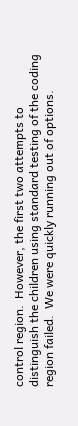control region.  However, the first two attempts to distinguish the children using standard testing of the coding region failed.  We were quickly running out of options.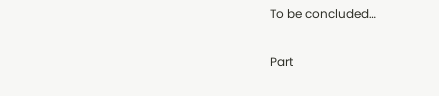To be concluded…

Part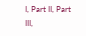I, Part II, Part III,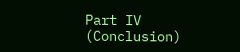Part IV (Conclusion)